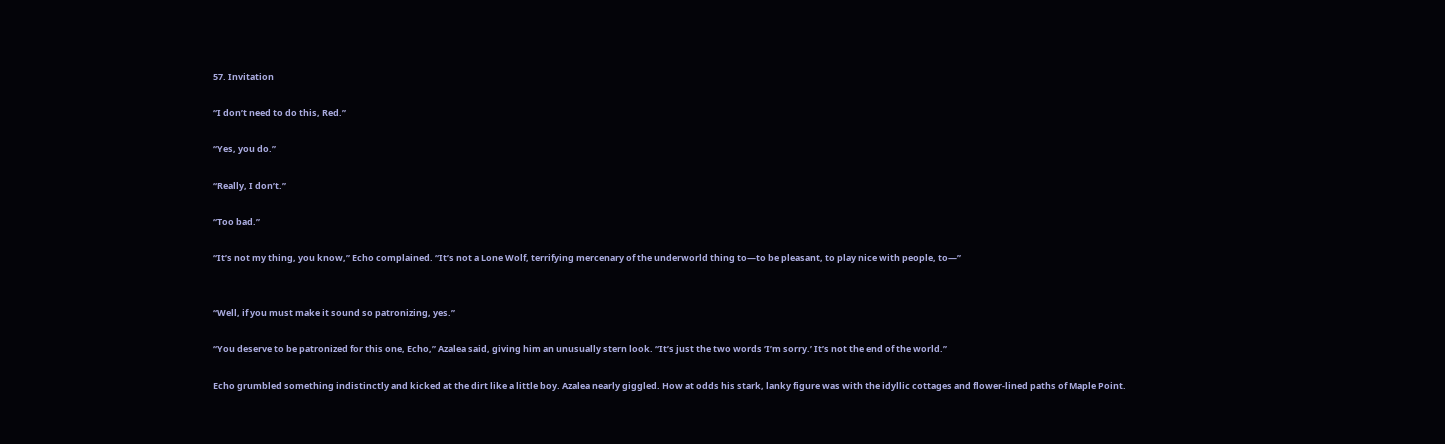57. Invitation

“I don’t need to do this, Red.”

“Yes, you do.”

“Really, I don’t.”

“Too bad.”

“It’s not my thing, you know,” Echo complained. “It’s not a Lone Wolf, terrifying mercenary of the underworld thing to—to be pleasant, to play nice with people, to—”


“Well, if you must make it sound so patronizing, yes.”

“You deserve to be patronized for this one, Echo,” Azalea said, giving him an unusually stern look. “It’s just the two words ‘I’m sorry.’ It’s not the end of the world.”

Echo grumbled something indistinctly and kicked at the dirt like a little boy. Azalea nearly giggled. How at odds his stark, lanky figure was with the idyllic cottages and flower-lined paths of Maple Point.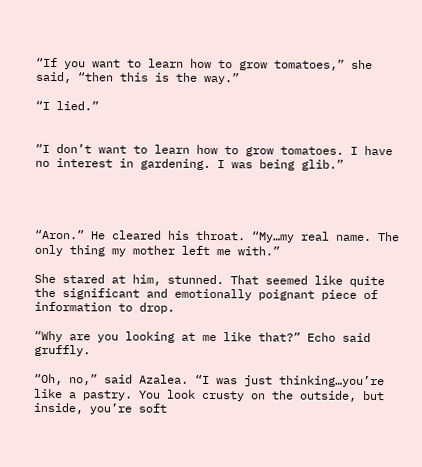“If you want to learn how to grow tomatoes,” she said, “then this is the way.”

“I lied.”


“I don’t want to learn how to grow tomatoes. I have no interest in gardening. I was being glib.”




“Aron.” He cleared his throat. “My…my real name. The only thing my mother left me with.”

She stared at him, stunned. That seemed like quite the significant and emotionally poignant piece of information to drop.

“Why are you looking at me like that?” Echo said gruffly.

“Oh, no,” said Azalea. “I was just thinking…you’re like a pastry. You look crusty on the outside, but inside, you’re soft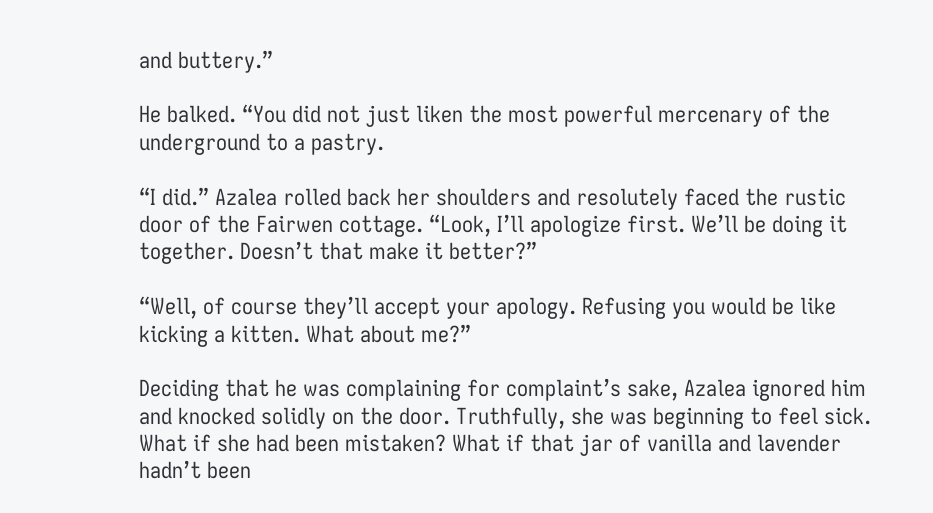and buttery.”

He balked. “You did not just liken the most powerful mercenary of the underground to a pastry.

“I did.” Azalea rolled back her shoulders and resolutely faced the rustic door of the Fairwen cottage. “Look, I’ll apologize first. We’ll be doing it together. Doesn’t that make it better?”

“Well, of course they’ll accept your apology. Refusing you would be like kicking a kitten. What about me?”

Deciding that he was complaining for complaint’s sake, Azalea ignored him and knocked solidly on the door. Truthfully, she was beginning to feel sick. What if she had been mistaken? What if that jar of vanilla and lavender hadn’t been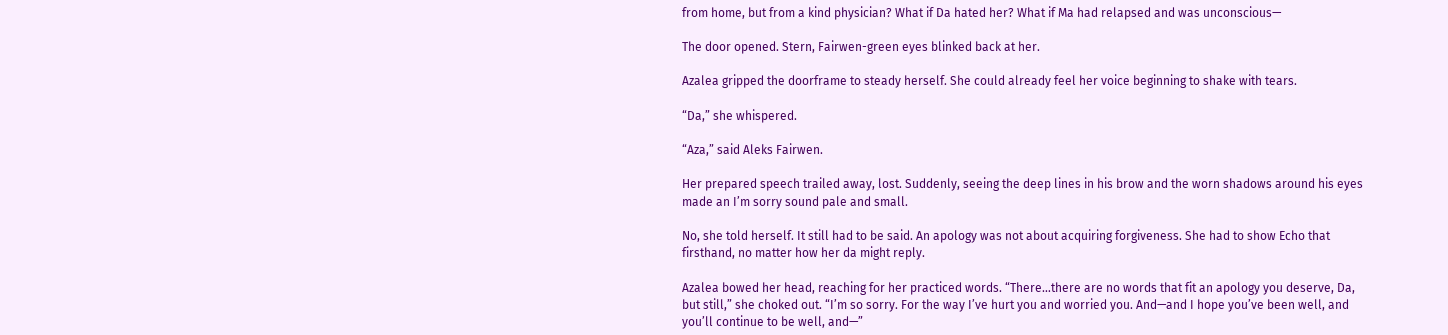from home, but from a kind physician? What if Da hated her? What if Ma had relapsed and was unconscious—

The door opened. Stern, Fairwen-green eyes blinked back at her.

Azalea gripped the doorframe to steady herself. She could already feel her voice beginning to shake with tears.

“Da,” she whispered.

“Aza,” said Aleks Fairwen.

Her prepared speech trailed away, lost. Suddenly, seeing the deep lines in his brow and the worn shadows around his eyes made an I’m sorry sound pale and small.

No, she told herself. It still had to be said. An apology was not about acquiring forgiveness. She had to show Echo that firsthand, no matter how her da might reply.

Azalea bowed her head, reaching for her practiced words. “There…there are no words that fit an apology you deserve, Da, but still,” she choked out. “I’m so sorry. For the way I’ve hurt you and worried you. And—and I hope you’ve been well, and you’ll continue to be well, and—”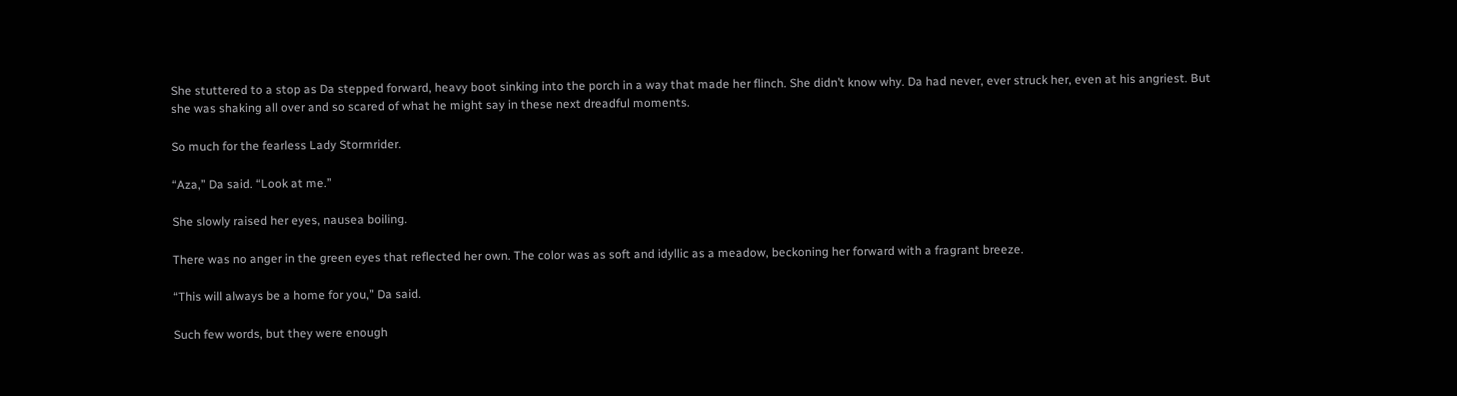She stuttered to a stop as Da stepped forward, heavy boot sinking into the porch in a way that made her flinch. She didn’t know why. Da had never, ever struck her, even at his angriest. But she was shaking all over and so scared of what he might say in these next dreadful moments.

So much for the fearless Lady Stormrider.

“Aza,” Da said. “Look at me.”

She slowly raised her eyes, nausea boiling.

There was no anger in the green eyes that reflected her own. The color was as soft and idyllic as a meadow, beckoning her forward with a fragrant breeze.

“This will always be a home for you,” Da said.

Such few words, but they were enough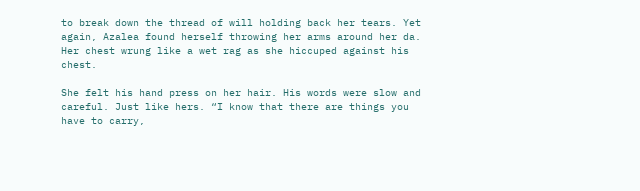to break down the thread of will holding back her tears. Yet again, Azalea found herself throwing her arms around her da. Her chest wrung like a wet rag as she hiccuped against his chest.

She felt his hand press on her hair. His words were slow and careful. Just like hers. “I know that there are things you have to carry,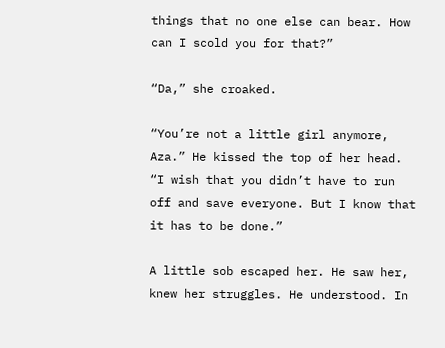things that no one else can bear. How can I scold you for that?”

“Da,” she croaked.

“You’re not a little girl anymore, Aza.” He kissed the top of her head. “I wish that you didn’t have to run off and save everyone. But I know that it has to be done.”

A little sob escaped her. He saw her, knew her struggles. He understood. In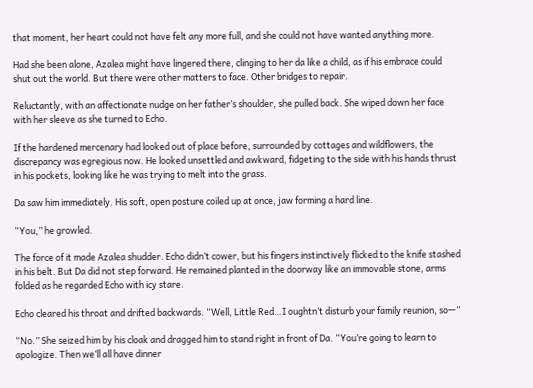that moment, her heart could not have felt any more full, and she could not have wanted anything more.

Had she been alone, Azalea might have lingered there, clinging to her da like a child, as if his embrace could shut out the world. But there were other matters to face. Other bridges to repair.

Reluctantly, with an affectionate nudge on her father’s shoulder, she pulled back. She wiped down her face with her sleeve as she turned to Echo.

If the hardened mercenary had looked out of place before, surrounded by cottages and wildflowers, the discrepancy was egregious now. He looked unsettled and awkward, fidgeting to the side with his hands thrust in his pockets, looking like he was trying to melt into the grass.

Da saw him immediately. His soft, open posture coiled up at once, jaw forming a hard line.

“You,” he growled.

The force of it made Azalea shudder. Echo didn’t cower, but his fingers instinctively flicked to the knife stashed in his belt. But Da did not step forward. He remained planted in the doorway like an immovable stone, arms folded as he regarded Echo with icy stare.

Echo cleared his throat and drifted backwards. “Well, Little Red…I oughtn’t disturb your family reunion, so—”

“No.” She seized him by his cloak and dragged him to stand right in front of Da. “You’re going to learn to apologize. Then we’ll all have dinner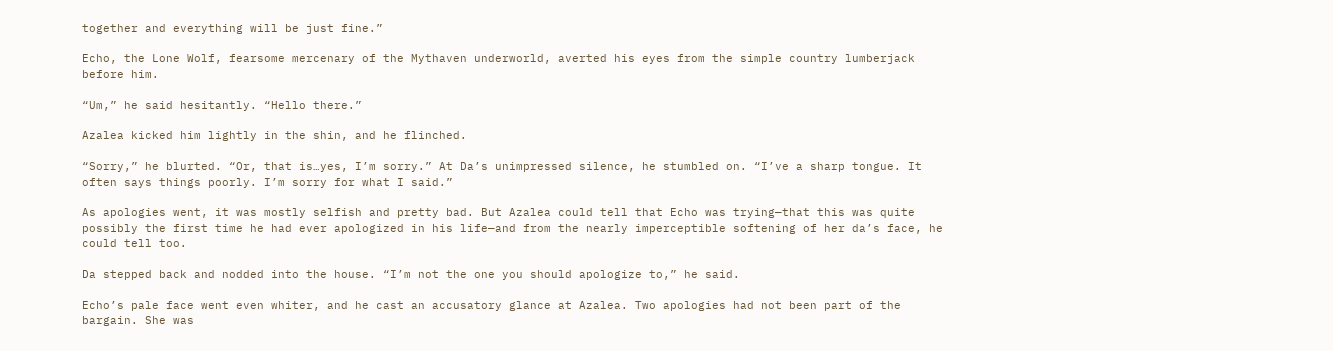together and everything will be just fine.”

Echo, the Lone Wolf, fearsome mercenary of the Mythaven underworld, averted his eyes from the simple country lumberjack before him.

“Um,” he said hesitantly. “Hello there.”

Azalea kicked him lightly in the shin, and he flinched.

“Sorry,” he blurted. “Or, that is…yes, I’m sorry.” At Da’s unimpressed silence, he stumbled on. “I’ve a sharp tongue. It often says things poorly. I’m sorry for what I said.”

As apologies went, it was mostly selfish and pretty bad. But Azalea could tell that Echo was trying—that this was quite possibly the first time he had ever apologized in his life—and from the nearly imperceptible softening of her da’s face, he could tell too.

Da stepped back and nodded into the house. “I’m not the one you should apologize to,” he said.

Echo’s pale face went even whiter, and he cast an accusatory glance at Azalea. Two apologies had not been part of the bargain. She was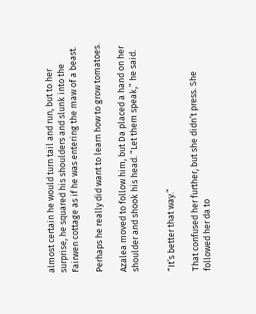almost certain he would turn tail and run, but to her surprise, he squared his shoulders and slunk into the Fairwen cottage as if he was entering the maw of a beast.

Perhaps he really did want to learn how to grow tomatoes.

Azalea moved to follow him, but Da placed a hand on her shoulder and shook his head. “Let them speak,” he said.


“It’s better that way.”

That confused her further, but she didn’t press. She followed her da to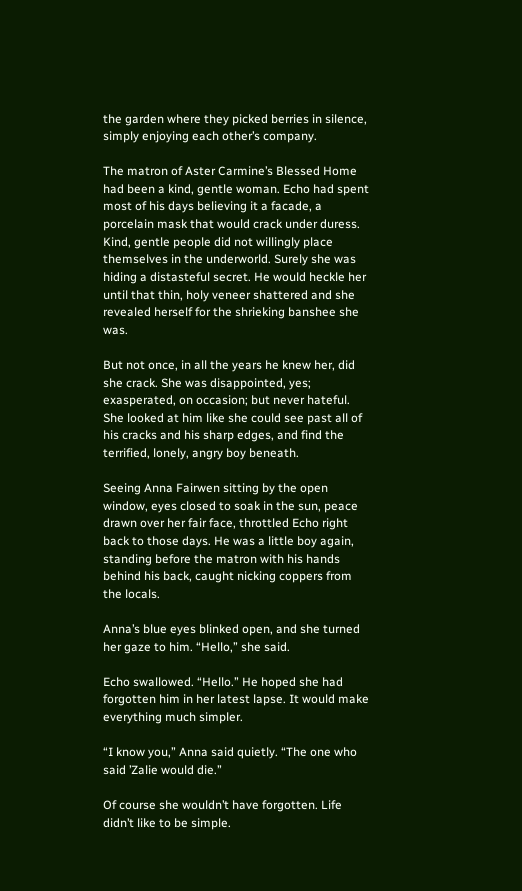the garden where they picked berries in silence, simply enjoying each other’s company.

The matron of Aster Carmine’s Blessed Home had been a kind, gentle woman. Echo had spent most of his days believing it a facade, a porcelain mask that would crack under duress. Kind, gentle people did not willingly place themselves in the underworld. Surely she was hiding a distasteful secret. He would heckle her until that thin, holy veneer shattered and she revealed herself for the shrieking banshee she was.

But not once, in all the years he knew her, did she crack. She was disappointed, yes; exasperated, on occasion; but never hateful. She looked at him like she could see past all of his cracks and his sharp edges, and find the terrified, lonely, angry boy beneath.

Seeing Anna Fairwen sitting by the open window, eyes closed to soak in the sun, peace drawn over her fair face, throttled Echo right back to those days. He was a little boy again, standing before the matron with his hands behind his back, caught nicking coppers from the locals.

Anna’s blue eyes blinked open, and she turned her gaze to him. “Hello,” she said.

Echo swallowed. “Hello.” He hoped she had forgotten him in her latest lapse. It would make everything much simpler.

“I know you,” Anna said quietly. “The one who said ’Zalie would die.”

Of course she wouldn’t have forgotten. Life didn’t like to be simple.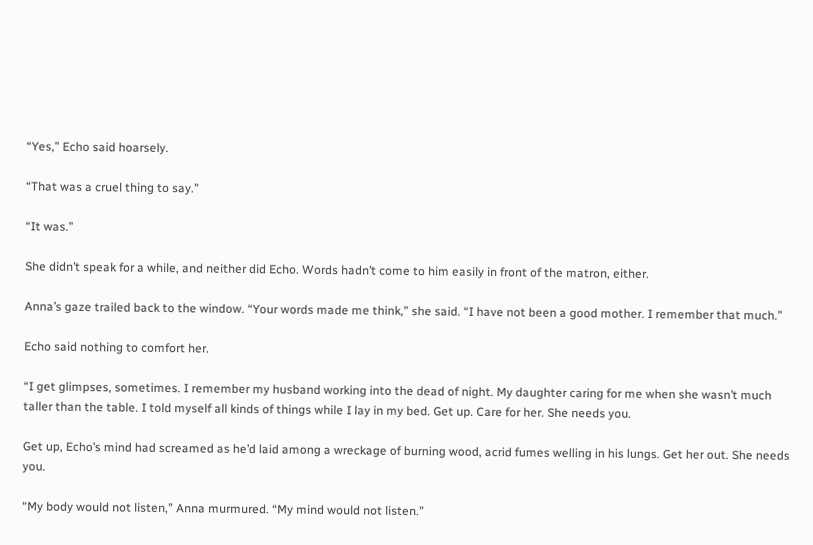“Yes,” Echo said hoarsely.

“That was a cruel thing to say.”

“It was.”

She didn’t speak for a while, and neither did Echo. Words hadn’t come to him easily in front of the matron, either.

Anna’s gaze trailed back to the window. “Your words made me think,” she said. “I have not been a good mother. I remember that much.”

Echo said nothing to comfort her.

“I get glimpses, sometimes. I remember my husband working into the dead of night. My daughter caring for me when she wasn’t much taller than the table. I told myself all kinds of things while I lay in my bed. Get up. Care for her. She needs you.

Get up, Echo’s mind had screamed as he’d laid among a wreckage of burning wood, acrid fumes welling in his lungs. Get her out. She needs you.

“My body would not listen,” Anna murmured. “My mind would not listen.”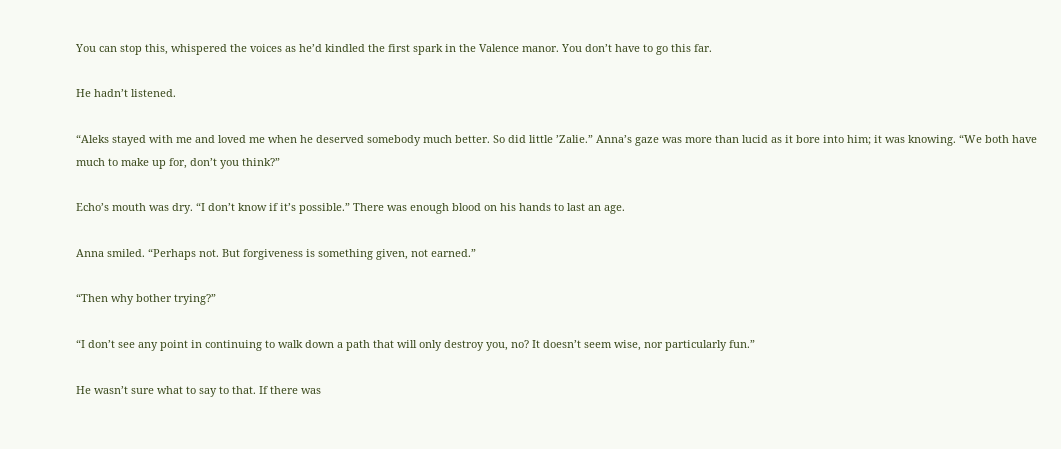You can stop this, whispered the voices as he’d kindled the first spark in the Valence manor. You don’t have to go this far.

He hadn’t listened.

“Aleks stayed with me and loved me when he deserved somebody much better. So did little ’Zalie.” Anna’s gaze was more than lucid as it bore into him; it was knowing. “We both have much to make up for, don’t you think?”

Echo’s mouth was dry. “I don’t know if it’s possible.” There was enough blood on his hands to last an age.

Anna smiled. “Perhaps not. But forgiveness is something given, not earned.”

“Then why bother trying?”

“I don’t see any point in continuing to walk down a path that will only destroy you, no? It doesn’t seem wise, nor particularly fun.”

He wasn’t sure what to say to that. If there was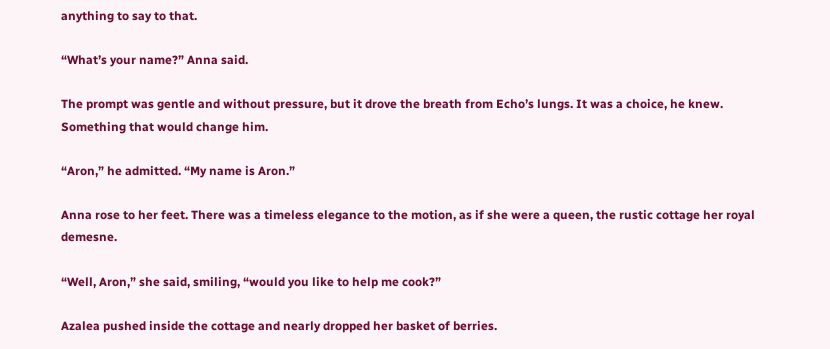anything to say to that.

“What’s your name?” Anna said.

The prompt was gentle and without pressure, but it drove the breath from Echo’s lungs. It was a choice, he knew. Something that would change him.

“Aron,” he admitted. “My name is Aron.”

Anna rose to her feet. There was a timeless elegance to the motion, as if she were a queen, the rustic cottage her royal demesne.

“Well, Aron,” she said, smiling, “would you like to help me cook?”

Azalea pushed inside the cottage and nearly dropped her basket of berries.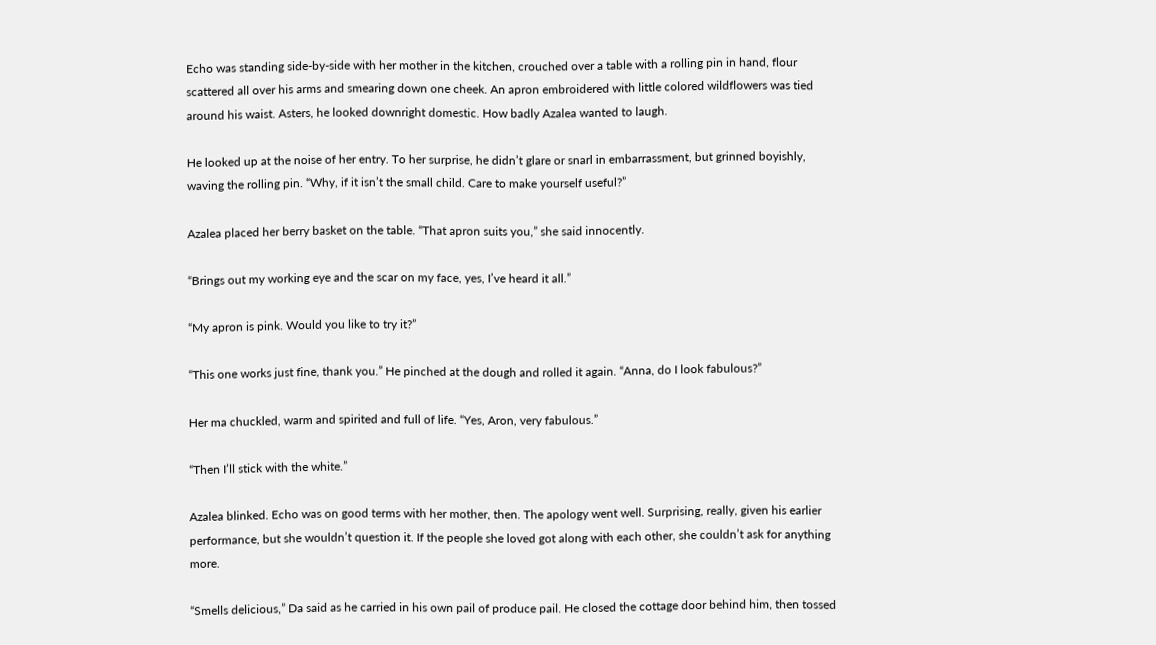Echo was standing side-by-side with her mother in the kitchen, crouched over a table with a rolling pin in hand, flour scattered all over his arms and smearing down one cheek. An apron embroidered with little colored wildflowers was tied around his waist. Asters, he looked downright domestic. How badly Azalea wanted to laugh.

He looked up at the noise of her entry. To her surprise, he didn’t glare or snarl in embarrassment, but grinned boyishly, waving the rolling pin. “Why, if it isn’t the small child. Care to make yourself useful?”

Azalea placed her berry basket on the table. “That apron suits you,” she said innocently.

“Brings out my working eye and the scar on my face, yes, I’ve heard it all.”

“My apron is pink. Would you like to try it?”

“This one works just fine, thank you.” He pinched at the dough and rolled it again. “Anna, do I look fabulous?”

Her ma chuckled, warm and spirited and full of life. “Yes, Aron, very fabulous.”

“Then I’ll stick with the white.”

Azalea blinked. Echo was on good terms with her mother, then. The apology went well. Surprising, really, given his earlier performance, but she wouldn’t question it. If the people she loved got along with each other, she couldn’t ask for anything more.

“Smells delicious,” Da said as he carried in his own pail of produce pail. He closed the cottage door behind him, then tossed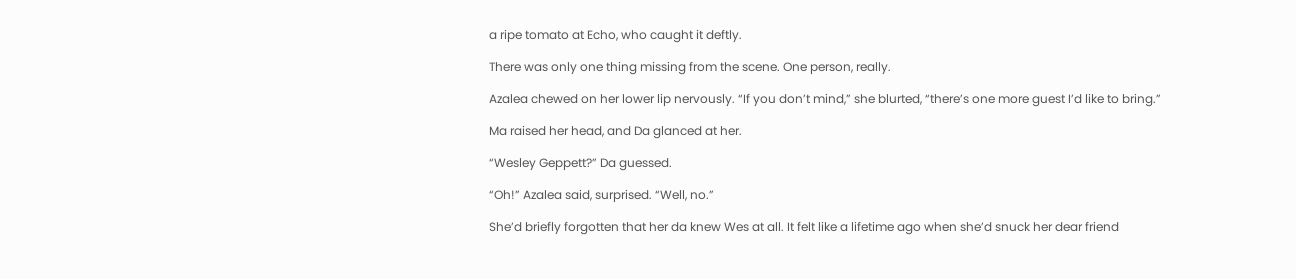a ripe tomato at Echo, who caught it deftly.

There was only one thing missing from the scene. One person, really.

Azalea chewed on her lower lip nervously. “If you don’t mind,” she blurted, “there’s one more guest I’d like to bring.”

Ma raised her head, and Da glanced at her.

“Wesley Geppett?” Da guessed.

“Oh!” Azalea said, surprised. “Well, no.”

She’d briefly forgotten that her da knew Wes at all. It felt like a lifetime ago when she’d snuck her dear friend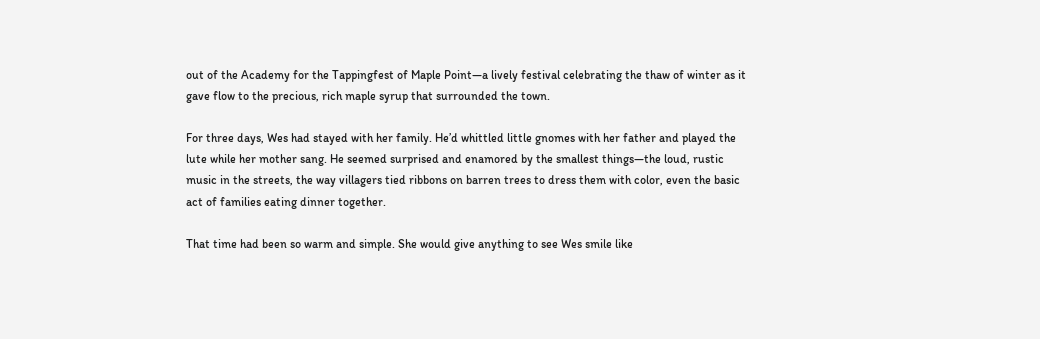out of the Academy for the Tappingfest of Maple Point—a lively festival celebrating the thaw of winter as it gave flow to the precious, rich maple syrup that surrounded the town.

For three days, Wes had stayed with her family. He’d whittled little gnomes with her father and played the lute while her mother sang. He seemed surprised and enamored by the smallest things—the loud, rustic music in the streets, the way villagers tied ribbons on barren trees to dress them with color, even the basic act of families eating dinner together.

That time had been so warm and simple. She would give anything to see Wes smile like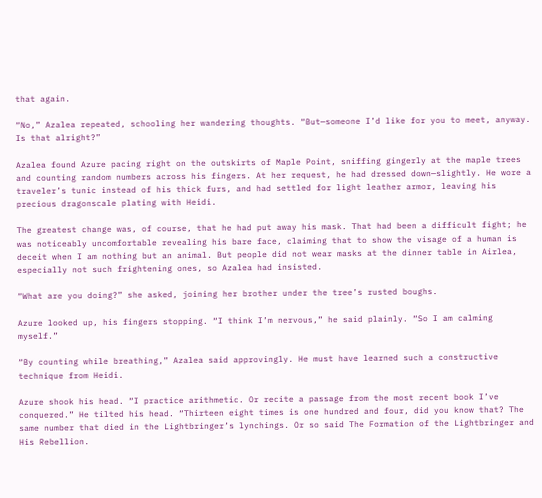that again.

“No,” Azalea repeated, schooling her wandering thoughts. “But—someone I’d like for you to meet, anyway. Is that alright?”

Azalea found Azure pacing right on the outskirts of Maple Point, sniffing gingerly at the maple trees and counting random numbers across his fingers. At her request, he had dressed down—slightly. He wore a traveler’s tunic instead of his thick furs, and had settled for light leather armor, leaving his precious dragonscale plating with Heidi.

The greatest change was, of course, that he had put away his mask. That had been a difficult fight; he was noticeably uncomfortable revealing his bare face, claiming that to show the visage of a human is deceit when I am nothing but an animal. But people did not wear masks at the dinner table in Airlea, especially not such frightening ones, so Azalea had insisted.

“What are you doing?” she asked, joining her brother under the tree’s rusted boughs.

Azure looked up, his fingers stopping. “I think I’m nervous,” he said plainly. “So I am calming myself.”

“By counting while breathing,” Azalea said approvingly. He must have learned such a constructive technique from Heidi.

Azure shook his head. “I practice arithmetic. Or recite a passage from the most recent book I’ve conquered.” He tilted his head. “Thirteen eight times is one hundred and four, did you know that? The same number that died in the Lightbringer’s lynchings. Or so said The Formation of the Lightbringer and His Rebellion.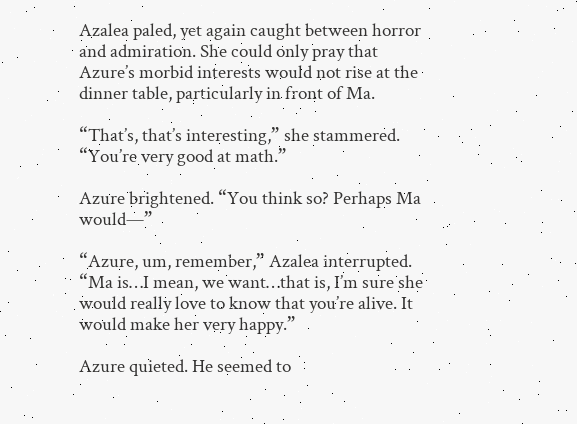Azalea paled, yet again caught between horror and admiration. She could only pray that Azure’s morbid interests would not rise at the dinner table, particularly in front of Ma.

“That’s, that’s interesting,” she stammered. “You’re very good at math.”

Azure brightened. “You think so? Perhaps Ma would—”

“Azure, um, remember,” Azalea interrupted. “Ma is…I mean, we want…that is, I’m sure she would really love to know that you’re alive. It would make her very happy.”

Azure quieted. He seemed to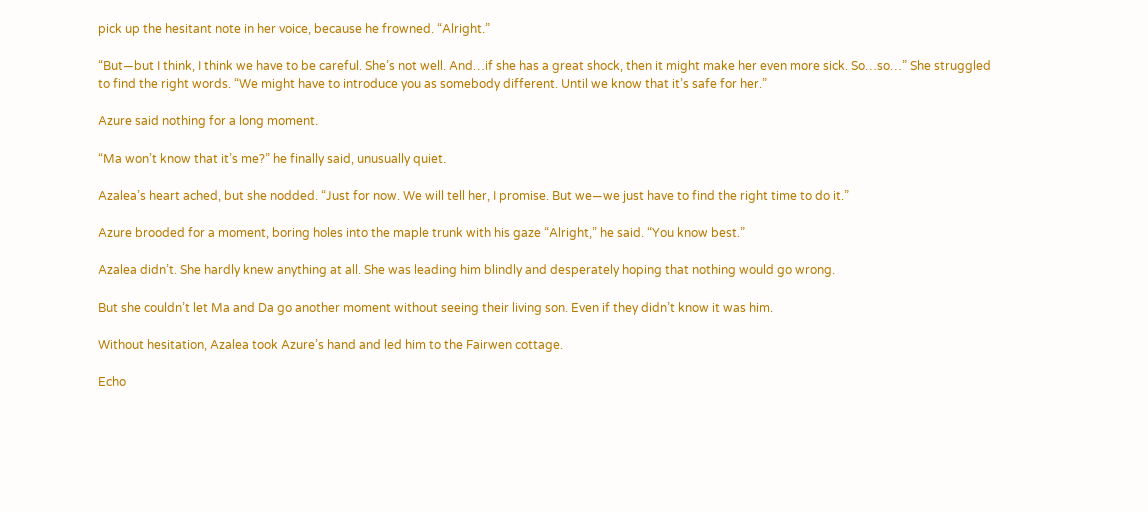pick up the hesitant note in her voice, because he frowned. “Alright.”

“But—but I think, I think we have to be careful. She’s not well. And…if she has a great shock, then it might make her even more sick. So…so…” She struggled to find the right words. “We might have to introduce you as somebody different. Until we know that it’s safe for her.”

Azure said nothing for a long moment.

“Ma won’t know that it’s me?” he finally said, unusually quiet.

Azalea’s heart ached, but she nodded. “Just for now. We will tell her, I promise. But we—we just have to find the right time to do it.”

Azure brooded for a moment, boring holes into the maple trunk with his gaze “Alright,” he said. “You know best.”

Azalea didn’t. She hardly knew anything at all. She was leading him blindly and desperately hoping that nothing would go wrong.

But she couldn’t let Ma and Da go another moment without seeing their living son. Even if they didn’t know it was him.

Without hesitation, Azalea took Azure’s hand and led him to the Fairwen cottage.

Echo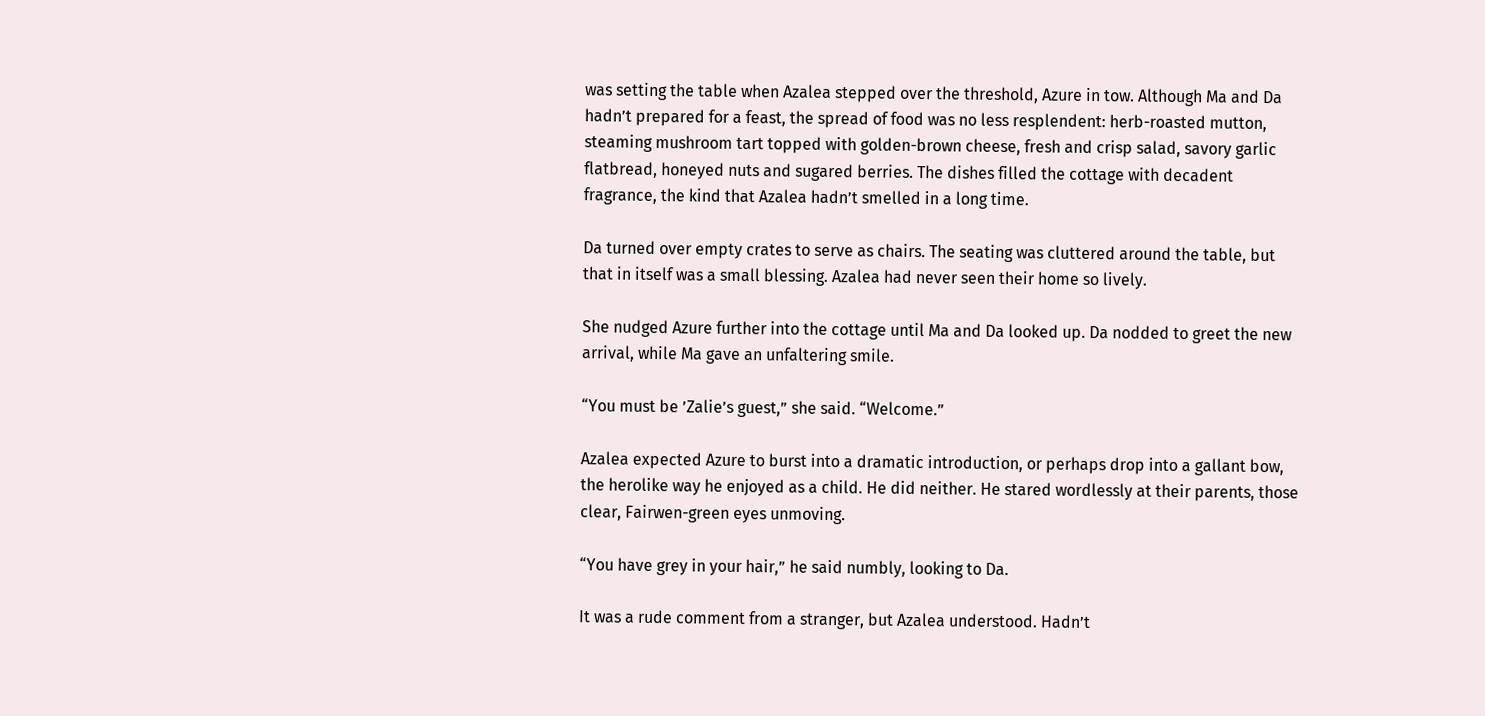was setting the table when Azalea stepped over the threshold, Azure in tow. Although Ma and Da hadn’t prepared for a feast, the spread of food was no less resplendent: herb-roasted mutton, steaming mushroom tart topped with golden-brown cheese, fresh and crisp salad, savory garlic flatbread, honeyed nuts and sugared berries. The dishes filled the cottage with decadent fragrance, the kind that Azalea hadn’t smelled in a long time.

Da turned over empty crates to serve as chairs. The seating was cluttered around the table, but that in itself was a small blessing. Azalea had never seen their home so lively.

She nudged Azure further into the cottage until Ma and Da looked up. Da nodded to greet the new arrival, while Ma gave an unfaltering smile.

“You must be ’Zalie’s guest,” she said. “Welcome.”

Azalea expected Azure to burst into a dramatic introduction, or perhaps drop into a gallant bow, the herolike way he enjoyed as a child. He did neither. He stared wordlessly at their parents, those clear, Fairwen-green eyes unmoving.

“You have grey in your hair,” he said numbly, looking to Da.

It was a rude comment from a stranger, but Azalea understood. Hadn’t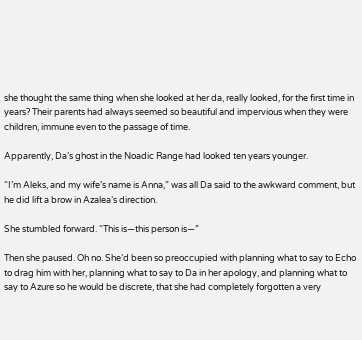she thought the same thing when she looked at her da, really looked, for the first time in years? Their parents had always seemed so beautiful and impervious when they were children, immune even to the passage of time.

Apparently, Da’s ghost in the Noadic Range had looked ten years younger.

“I’m Aleks, and my wife’s name is Anna,” was all Da said to the awkward comment, but he did lift a brow in Azalea’s direction.

She stumbled forward. “This is—this person is—”

Then she paused. Oh no. She’d been so preoccupied with planning what to say to Echo to drag him with her, planning what to say to Da in her apology, and planning what to say to Azure so he would be discrete, that she had completely forgotten a very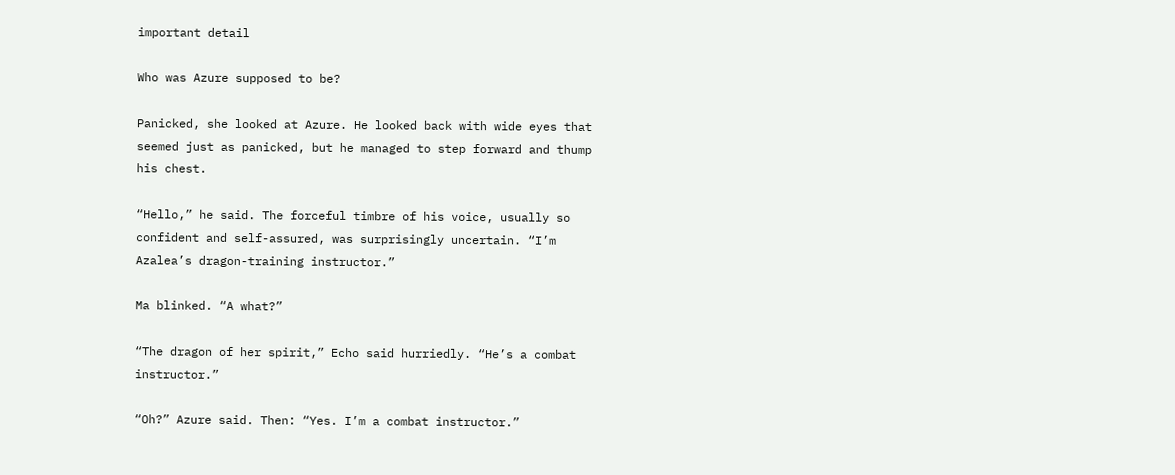important detail

Who was Azure supposed to be?

Panicked, she looked at Azure. He looked back with wide eyes that seemed just as panicked, but he managed to step forward and thump his chest.

“Hello,” he said. The forceful timbre of his voice, usually so confident and self-assured, was surprisingly uncertain. “I’m Azalea’s dragon-training instructor.”

Ma blinked. “A what?”

“The dragon of her spirit,” Echo said hurriedly. “He’s a combat instructor.”

“Oh?” Azure said. Then: “Yes. I’m a combat instructor.”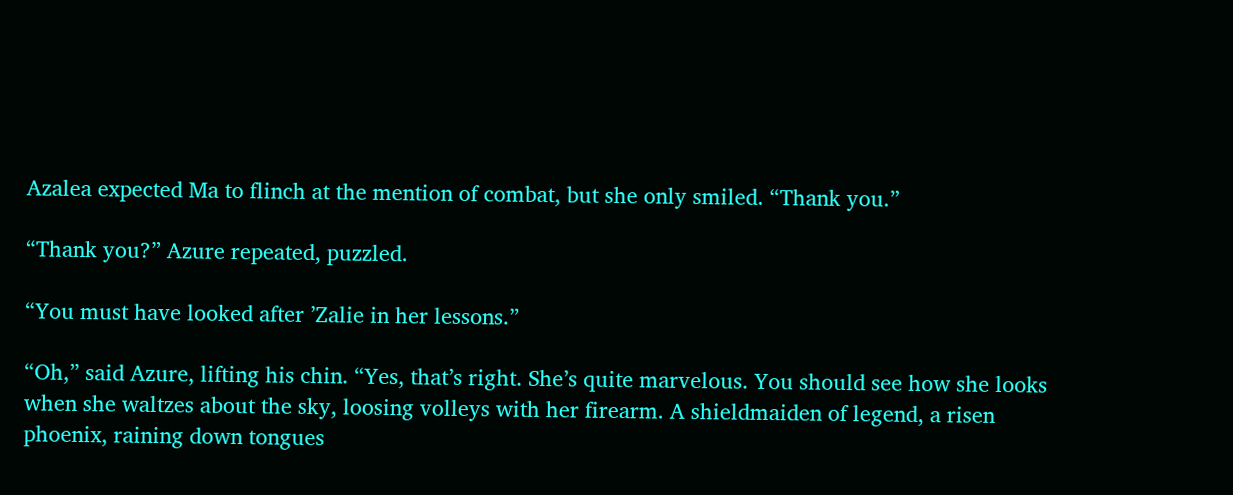Azalea expected Ma to flinch at the mention of combat, but she only smiled. “Thank you.”

“Thank you?” Azure repeated, puzzled.

“You must have looked after ’Zalie in her lessons.”

“Oh,” said Azure, lifting his chin. “Yes, that’s right. She’s quite marvelous. You should see how she looks when she waltzes about the sky, loosing volleys with her firearm. A shieldmaiden of legend, a risen phoenix, raining down tongues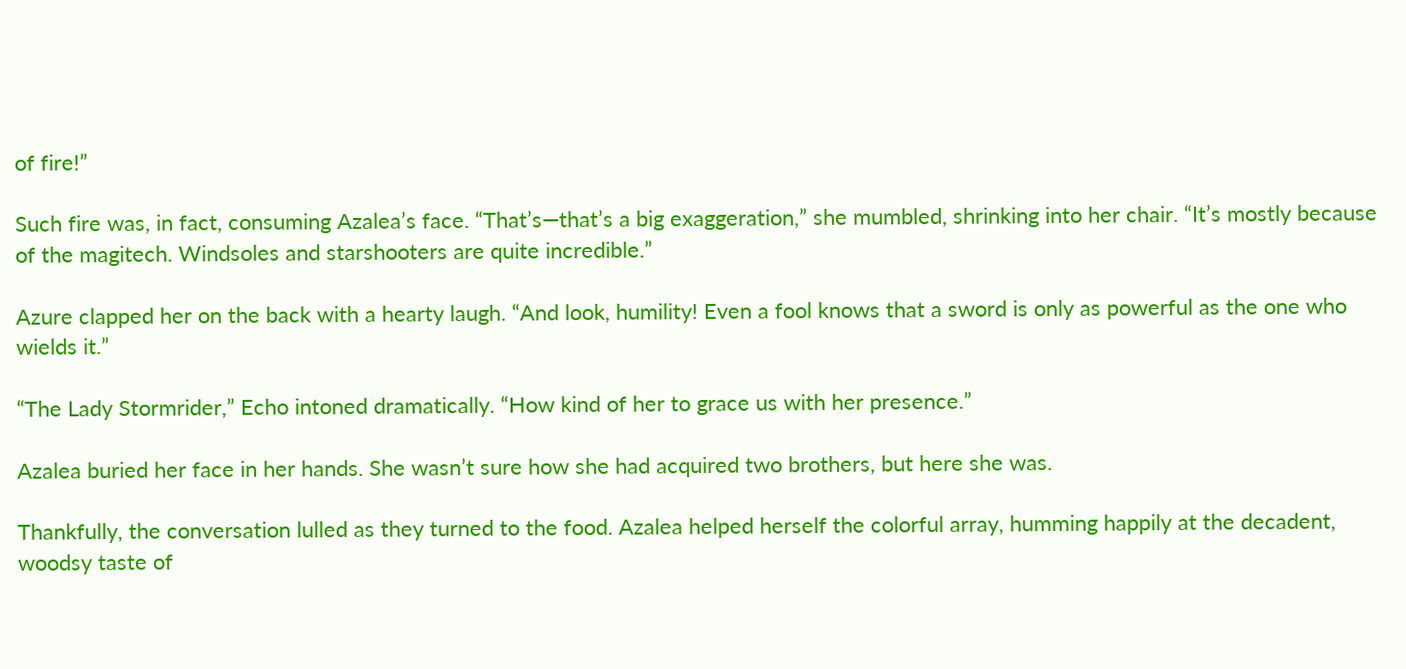of fire!”

Such fire was, in fact, consuming Azalea’s face. “That’s—that’s a big exaggeration,” she mumbled, shrinking into her chair. “It’s mostly because of the magitech. Windsoles and starshooters are quite incredible.”

Azure clapped her on the back with a hearty laugh. “And look, humility! Even a fool knows that a sword is only as powerful as the one who wields it.”

“The Lady Stormrider,” Echo intoned dramatically. “How kind of her to grace us with her presence.”

Azalea buried her face in her hands. She wasn’t sure how she had acquired two brothers, but here she was.

Thankfully, the conversation lulled as they turned to the food. Azalea helped herself the colorful array, humming happily at the decadent, woodsy taste of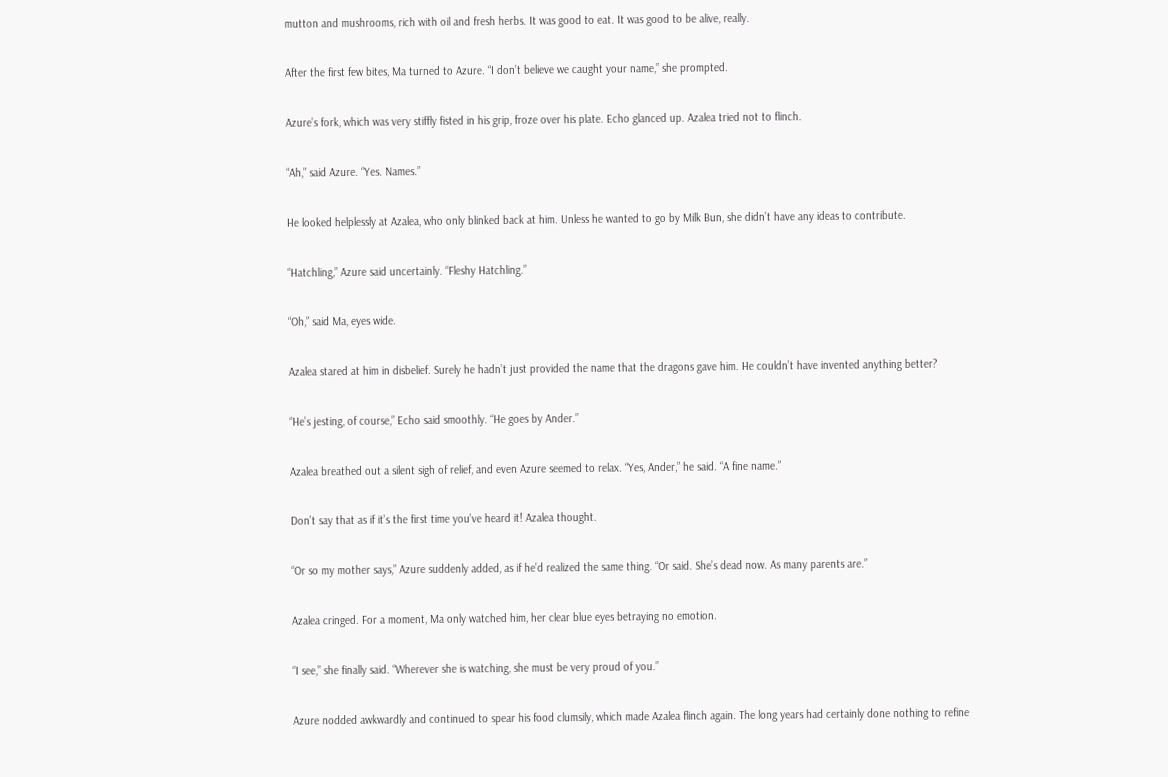mutton and mushrooms, rich with oil and fresh herbs. It was good to eat. It was good to be alive, really.

After the first few bites, Ma turned to Azure. “I don’t believe we caught your name,” she prompted.

Azure’s fork, which was very stiffly fisted in his grip, froze over his plate. Echo glanced up. Azalea tried not to flinch.

“Ah,” said Azure. “Yes. Names.”

He looked helplessly at Azalea, who only blinked back at him. Unless he wanted to go by Milk Bun, she didn’t have any ideas to contribute.

“Hatchling,” Azure said uncertainly. “Fleshy Hatchling.”

“Oh,” said Ma, eyes wide.

Azalea stared at him in disbelief. Surely he hadn’t just provided the name that the dragons gave him. He couldn’t have invented anything better?

“He’s jesting, of course,” Echo said smoothly. “He goes by Ander.”

Azalea breathed out a silent sigh of relief, and even Azure seemed to relax. “Yes, Ander,” he said. “A fine name.”

Don’t say that as if it’s the first time you’ve heard it! Azalea thought.

“Or so my mother says,” Azure suddenly added, as if he’d realized the same thing. “Or said. She’s dead now. As many parents are.”

Azalea cringed. For a moment, Ma only watched him, her clear blue eyes betraying no emotion.

“I see,” she finally said. “Wherever she is watching, she must be very proud of you.”

Azure nodded awkwardly and continued to spear his food clumsily, which made Azalea flinch again. The long years had certainly done nothing to refine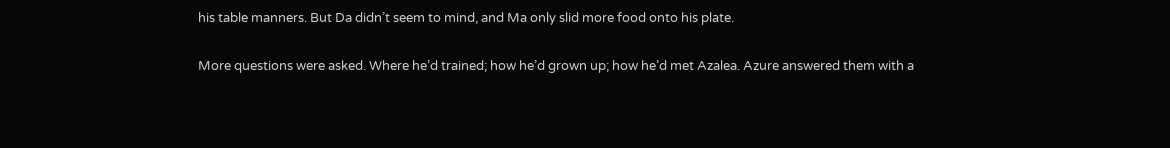his table manners. But Da didn’t seem to mind, and Ma only slid more food onto his plate.

More questions were asked. Where he’d trained; how he’d grown up; how he’d met Azalea. Azure answered them with a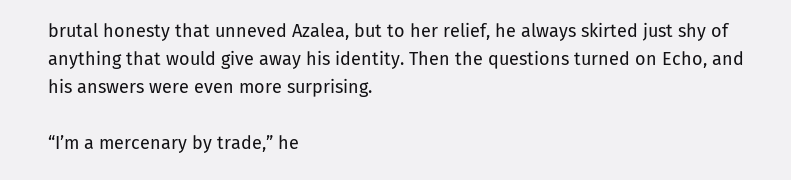brutal honesty that unneved Azalea, but to her relief, he always skirted just shy of anything that would give away his identity. Then the questions turned on Echo, and his answers were even more surprising.

“I’m a mercenary by trade,” he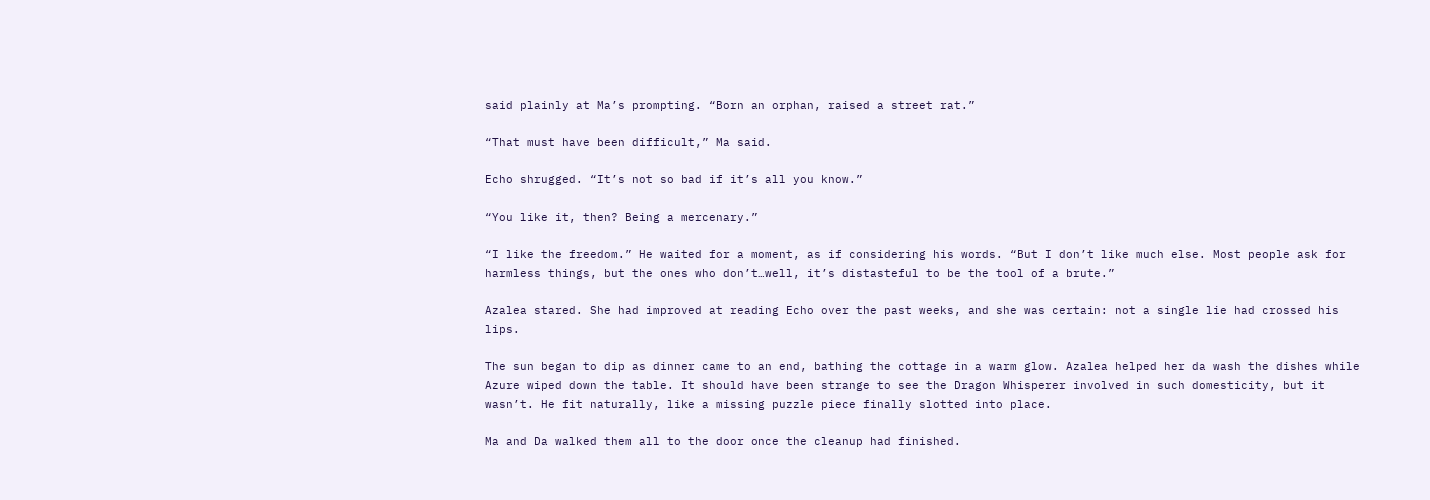said plainly at Ma’s prompting. “Born an orphan, raised a street rat.”

“That must have been difficult,” Ma said.

Echo shrugged. “It’s not so bad if it’s all you know.”

“You like it, then? Being a mercenary.”

“I like the freedom.” He waited for a moment, as if considering his words. “But I don’t like much else. Most people ask for harmless things, but the ones who don’t…well, it’s distasteful to be the tool of a brute.”

Azalea stared. She had improved at reading Echo over the past weeks, and she was certain: not a single lie had crossed his lips.

The sun began to dip as dinner came to an end, bathing the cottage in a warm glow. Azalea helped her da wash the dishes while Azure wiped down the table. It should have been strange to see the Dragon Whisperer involved in such domesticity, but it wasn’t. He fit naturally, like a missing puzzle piece finally slotted into place.

Ma and Da walked them all to the door once the cleanup had finished.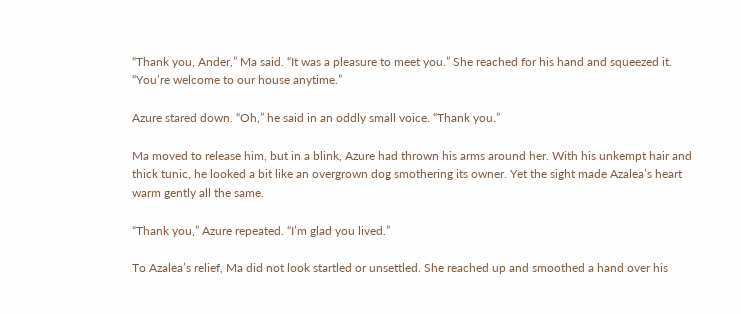“Thank you, Ander,” Ma said. “It was a pleasure to meet you.” She reached for his hand and squeezed it. “You’re welcome to our house anytime.”

Azure stared down. “Oh,” he said in an oddly small voice. “Thank you.”

Ma moved to release him, but in a blink, Azure had thrown his arms around her. With his unkempt hair and thick tunic, he looked a bit like an overgrown dog smothering its owner. Yet the sight made Azalea’s heart warm gently all the same.

“Thank you,” Azure repeated. “I’m glad you lived.”

To Azalea’s relief, Ma did not look startled or unsettled. She reached up and smoothed a hand over his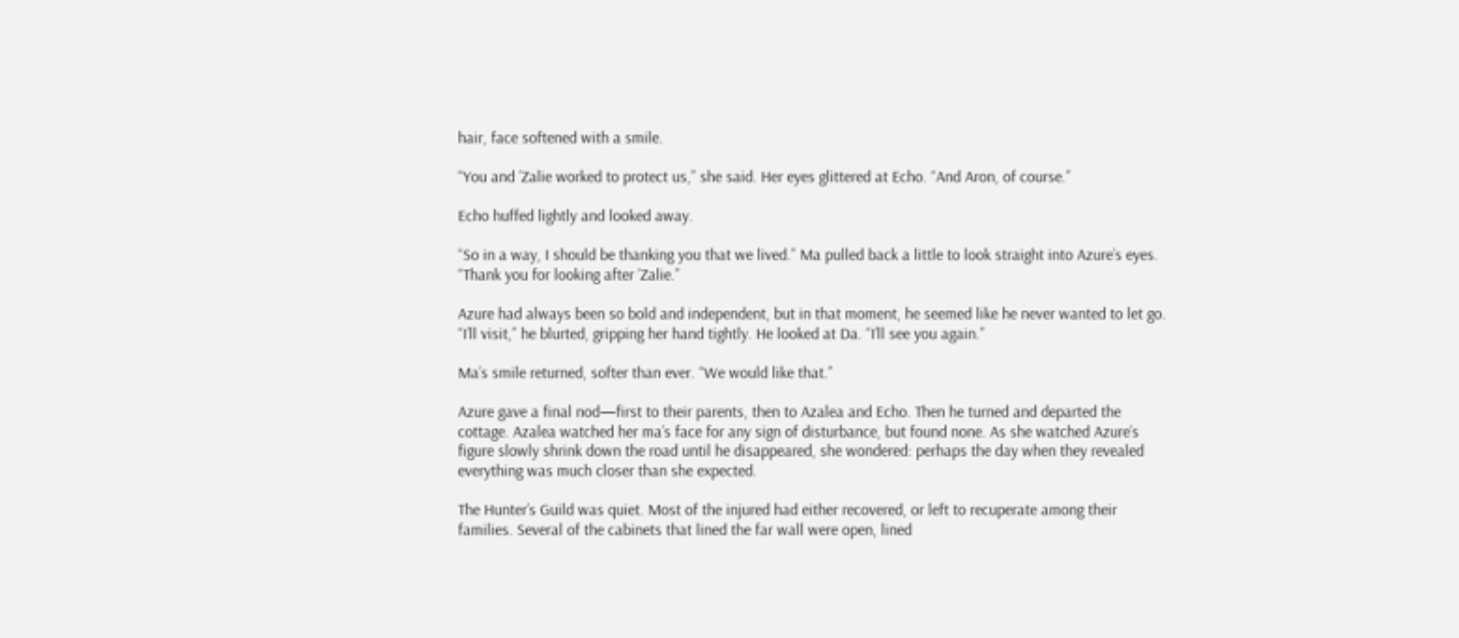hair, face softened with a smile.

“You and ’Zalie worked to protect us,” she said. Her eyes glittered at Echo. “And Aron, of course.”

Echo huffed lightly and looked away.

“So in a way, I should be thanking you that we lived.” Ma pulled back a little to look straight into Azure’s eyes. “Thank you for looking after ’Zalie.”

Azure had always been so bold and independent, but in that moment, he seemed like he never wanted to let go. “I’ll visit,” he blurted, gripping her hand tightly. He looked at Da. “I’ll see you again.”

Ma’s smile returned, softer than ever. “We would like that.”

Azure gave a final nod—first to their parents, then to Azalea and Echo. Then he turned and departed the cottage. Azalea watched her ma’s face for any sign of disturbance, but found none. As she watched Azure’s figure slowly shrink down the road until he disappeared, she wondered: perhaps the day when they revealed everything was much closer than she expected.

The Hunter’s Guild was quiet. Most of the injured had either recovered, or left to recuperate among their families. Several of the cabinets that lined the far wall were open, lined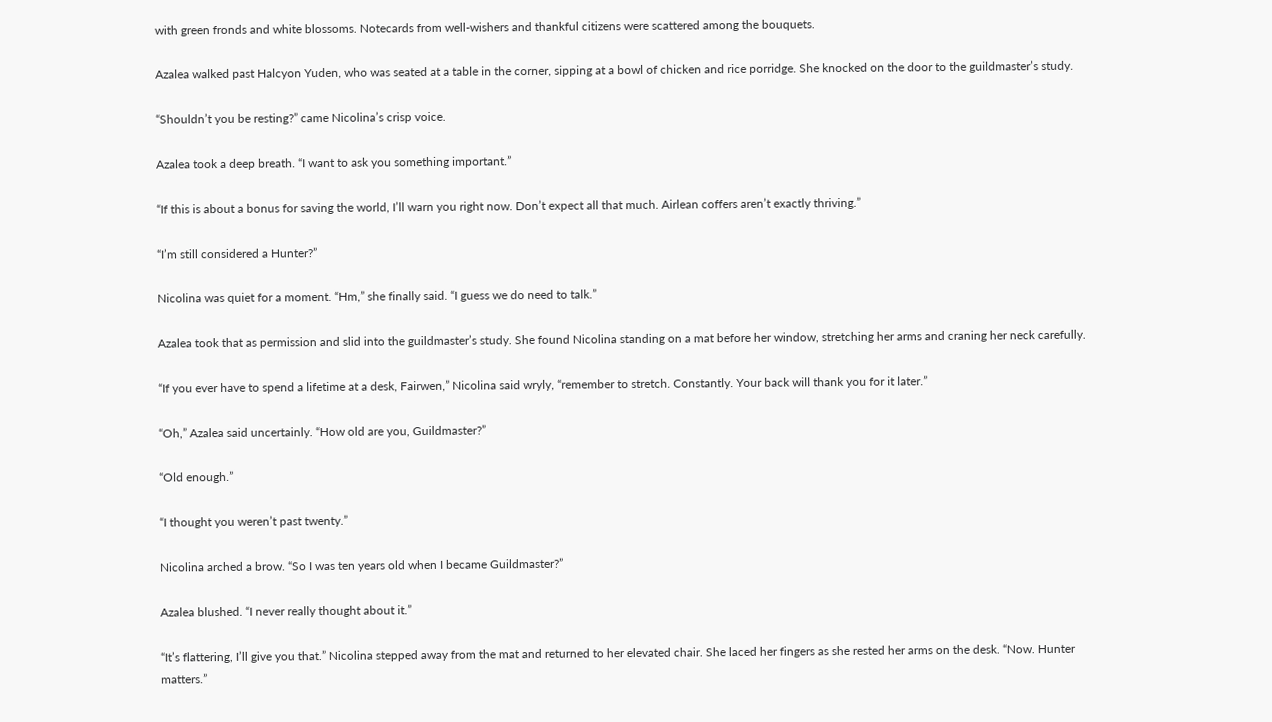with green fronds and white blossoms. Notecards from well-wishers and thankful citizens were scattered among the bouquets.

Azalea walked past Halcyon Yuden, who was seated at a table in the corner, sipping at a bowl of chicken and rice porridge. She knocked on the door to the guildmaster’s study.

“Shouldn’t you be resting?” came Nicolina’s crisp voice.

Azalea took a deep breath. “I want to ask you something important.”

“If this is about a bonus for saving the world, I’ll warn you right now. Don’t expect all that much. Airlean coffers aren’t exactly thriving.”

“I’m still considered a Hunter?”

Nicolina was quiet for a moment. “Hm,” she finally said. “I guess we do need to talk.”

Azalea took that as permission and slid into the guildmaster’s study. She found Nicolina standing on a mat before her window, stretching her arms and craning her neck carefully.

“If you ever have to spend a lifetime at a desk, Fairwen,” Nicolina said wryly, “remember to stretch. Constantly. Your back will thank you for it later.”

“Oh,” Azalea said uncertainly. “How old are you, Guildmaster?”

“Old enough.”

“I thought you weren’t past twenty.”

Nicolina arched a brow. “So I was ten years old when I became Guildmaster?”

Azalea blushed. “I never really thought about it.”

“It’s flattering, I’ll give you that.” Nicolina stepped away from the mat and returned to her elevated chair. She laced her fingers as she rested her arms on the desk. “Now. Hunter matters.”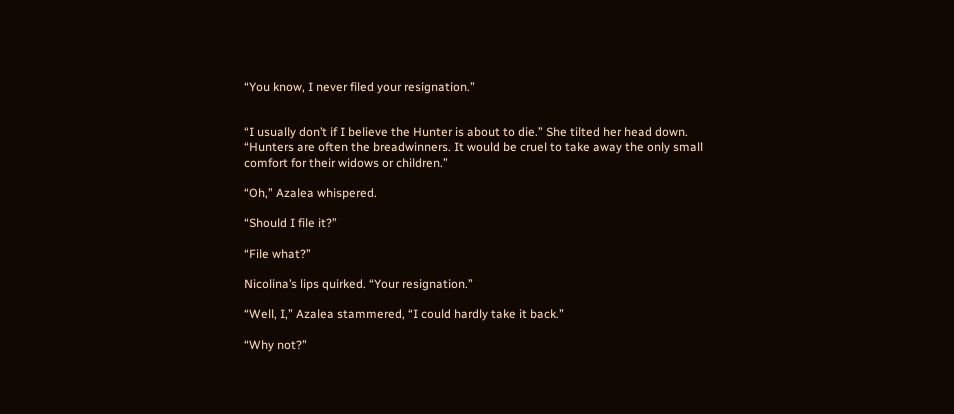“You know, I never filed your resignation.”


“I usually don’t if I believe the Hunter is about to die.” She tilted her head down. “Hunters are often the breadwinners. It would be cruel to take away the only small comfort for their widows or children.”

“Oh,” Azalea whispered.

“Should I file it?”

“File what?”

Nicolina’s lips quirked. “Your resignation.”

“Well, I,” Azalea stammered, “I could hardly take it back.”

“Why not?”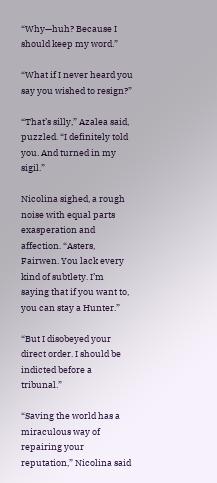“Why—huh? Because I should keep my word.”

“What if I never heard you say you wished to resign?”

“That’s silly,” Azalea said, puzzled. “I definitely told you. And turned in my sigil.”

Nicolina sighed, a rough noise with equal parts exasperation and affection. “Asters, Fairwen. You lack every kind of subtlety. I’m saying that if you want to, you can stay a Hunter.”

“But I disobeyed your direct order. I should be indicted before a tribunal.”

“Saving the world has a miraculous way of repairing your reputation,” Nicolina said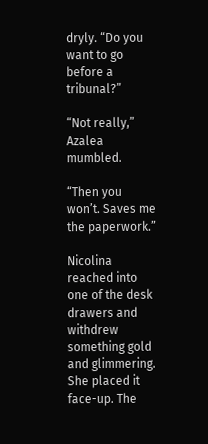dryly. “Do you want to go before a tribunal?”

“Not really,” Azalea mumbled.

“Then you won’t. Saves me the paperwork.”

Nicolina reached into one of the desk drawers and withdrew something gold and glimmering. She placed it face-up. The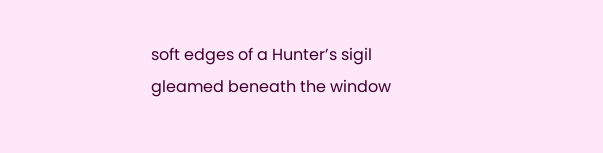soft edges of a Hunter’s sigil gleamed beneath the window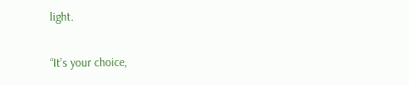light.

“It’s your choice,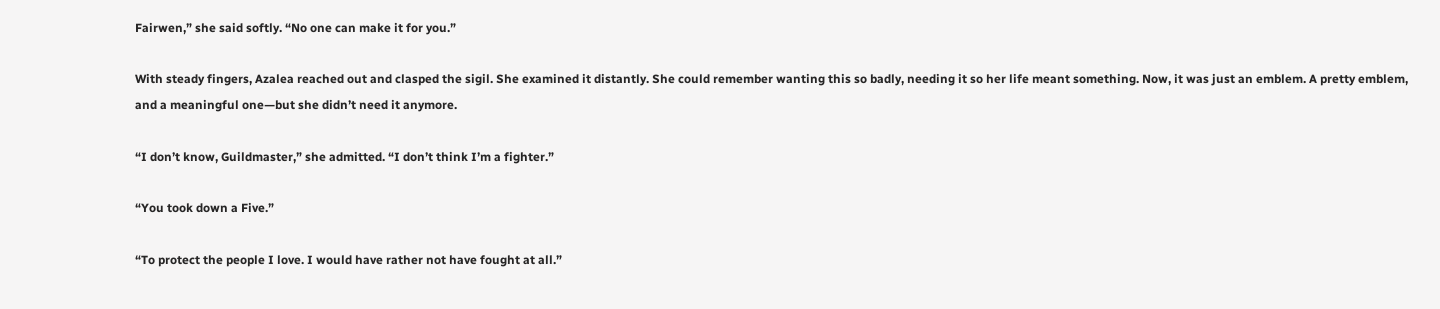Fairwen,” she said softly. “No one can make it for you.”

With steady fingers, Azalea reached out and clasped the sigil. She examined it distantly. She could remember wanting this so badly, needing it so her life meant something. Now, it was just an emblem. A pretty emblem, and a meaningful one—but she didn’t need it anymore.

“I don’t know, Guildmaster,” she admitted. “I don’t think I’m a fighter.”

“You took down a Five.”

“To protect the people I love. I would have rather not have fought at all.”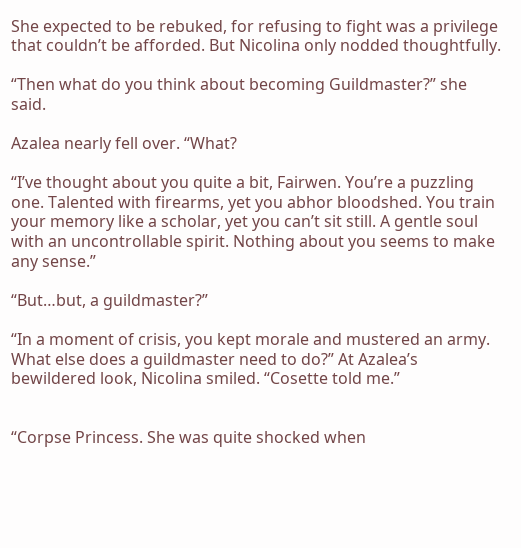She expected to be rebuked, for refusing to fight was a privilege that couldn’t be afforded. But Nicolina only nodded thoughtfully.

“Then what do you think about becoming Guildmaster?” she said.

Azalea nearly fell over. “What?

“I’ve thought about you quite a bit, Fairwen. You’re a puzzling one. Talented with firearms, yet you abhor bloodshed. You train your memory like a scholar, yet you can’t sit still. A gentle soul with an uncontrollable spirit. Nothing about you seems to make any sense.”

“But…but, a guildmaster?”

“In a moment of crisis, you kept morale and mustered an army. What else does a guildmaster need to do?” At Azalea’s bewildered look, Nicolina smiled. “Cosette told me.”


“Corpse Princess. She was quite shocked when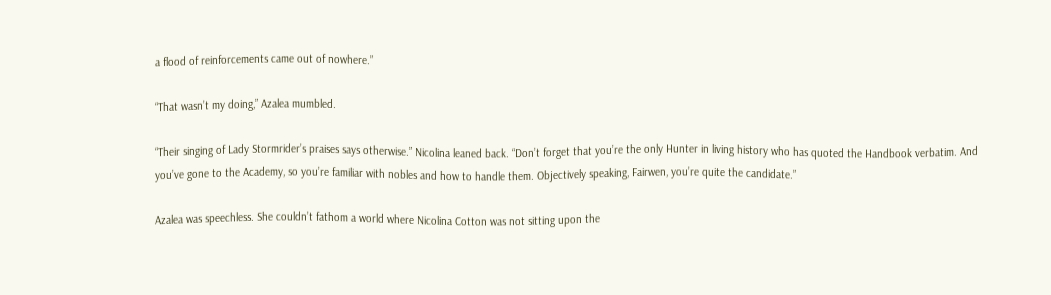a flood of reinforcements came out of nowhere.”

“That wasn’t my doing,” Azalea mumbled.

“Their singing of Lady Stormrider’s praises says otherwise.” Nicolina leaned back. “Don’t forget that you’re the only Hunter in living history who has quoted the Handbook verbatim. And you’ve gone to the Academy, so you’re familiar with nobles and how to handle them. Objectively speaking, Fairwen, you’re quite the candidate.”

Azalea was speechless. She couldn’t fathom a world where Nicolina Cotton was not sitting upon the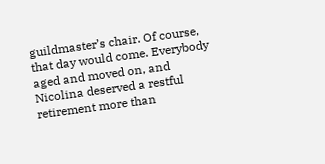guildmaster’s chair. Of course, that day would come. Everybody aged and moved on, and Nicolina deserved a restful retirement more than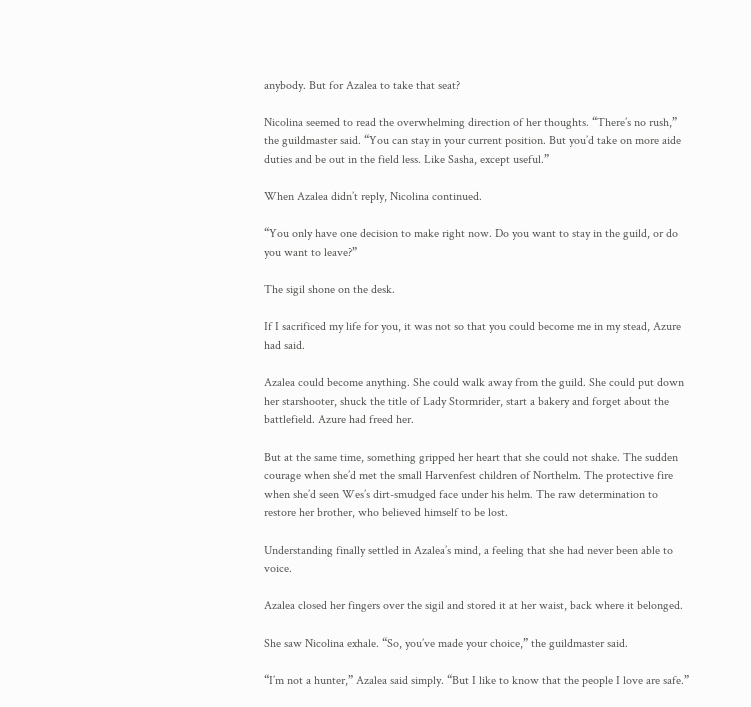anybody. But for Azalea to take that seat?

Nicolina seemed to read the overwhelming direction of her thoughts. “There’s no rush,” the guildmaster said. “You can stay in your current position. But you’d take on more aide duties and be out in the field less. Like Sasha, except useful.”

When Azalea didn’t reply, Nicolina continued.

“You only have one decision to make right now. Do you want to stay in the guild, or do you want to leave?”

The sigil shone on the desk.

If I sacrificed my life for you, it was not so that you could become me in my stead, Azure had said.

Azalea could become anything. She could walk away from the guild. She could put down her starshooter, shuck the title of Lady Stormrider, start a bakery and forget about the battlefield. Azure had freed her.

But at the same time, something gripped her heart that she could not shake. The sudden courage when she’d met the small Harvenfest children of Northelm. The protective fire when she’d seen Wes’s dirt-smudged face under his helm. The raw determination to restore her brother, who believed himself to be lost.

Understanding finally settled in Azalea’s mind, a feeling that she had never been able to voice.

Azalea closed her fingers over the sigil and stored it at her waist, back where it belonged.

She saw Nicolina exhale. “So, you’ve made your choice,” the guildmaster said.

“I’m not a hunter,” Azalea said simply. “But I like to know that the people I love are safe.”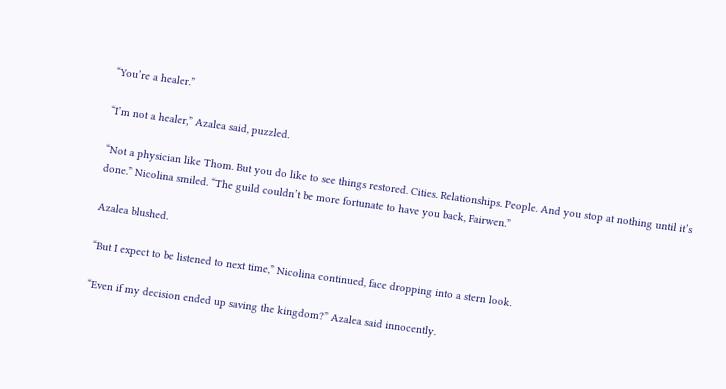“You’re a healer.”

“I’m not a healer,” Azalea said, puzzled.

“Not a physician like Thom. But you do like to see things restored. Cities. Relationships. People. And you stop at nothing until it’s done.” Nicolina smiled. “The guild couldn’t be more fortunate to have you back, Fairwen.”

Azalea blushed.

“But I expect to be listened to next time,” Nicolina continued, face dropping into a stern look.

“Even if my decision ended up saving the kingdom?” Azalea said innocently.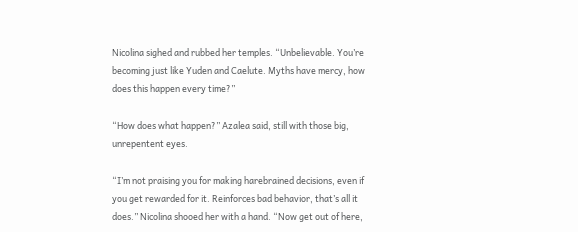Nicolina sighed and rubbed her temples. “Unbelievable. You’re becoming just like Yuden and Caelute. Myths have mercy, how does this happen every time?”

“How does what happen?” Azalea said, still with those big, unrepentent eyes.

“I’m not praising you for making harebrained decisions, even if you get rewarded for it. Reinforces bad behavior, that’s all it does.” Nicolina shooed her with a hand. “Now get out of here,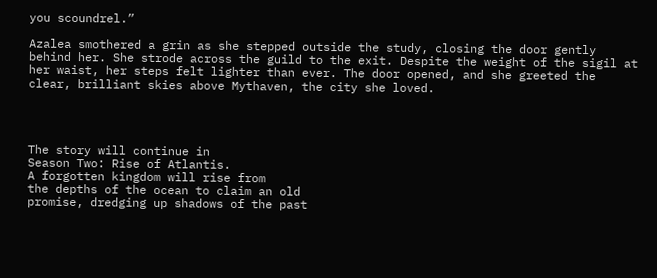you scoundrel.”

Azalea smothered a grin as she stepped outside the study, closing the door gently behind her. She strode across the guild to the exit. Despite the weight of the sigil at her waist, her steps felt lighter than ever. The door opened, and she greeted the clear, brilliant skies above Mythaven, the city she loved.




The story will continue in
Season Two: Rise of Atlantis.
A forgotten kingdom will rise from
the depths of the ocean to claim an old
promise, dredging up shadows of the past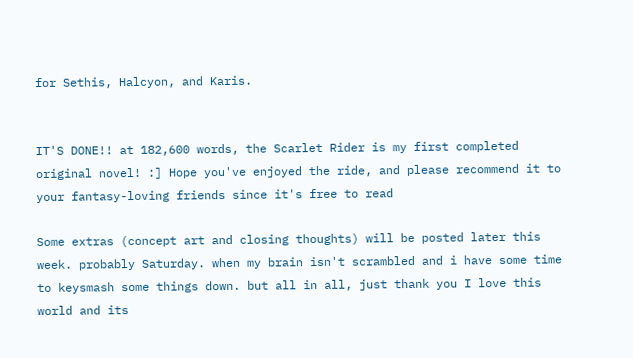for Sethis, Halcyon, and Karis.


IT'S DONE!! at 182,600 words, the Scarlet Rider is my first completed original novel! :] Hope you've enjoyed the ride, and please recommend it to your fantasy-loving friends since it's free to read

Some extras (concept art and closing thoughts) will be posted later this week. probably Saturday. when my brain isn't scrambled and i have some time to keysmash some things down. but all in all, just thank you I love this world and its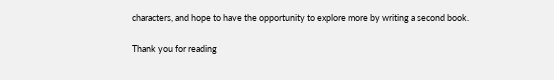characters, and hope to have the opportunity to explore more by writing a second book.

Thank you for reading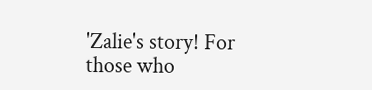'Zalie's story! For those who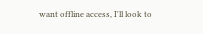want offline access, I'll look to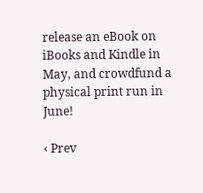release an eBook on iBooks and Kindle in May, and crowdfund a physical print run in June!

‹ Prev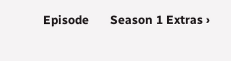Episode       Season 1 Extras ›